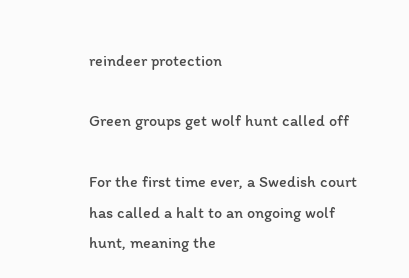reindeer protection

Green groups get wolf hunt called off

For the first time ever, a Swedish court has called a halt to an ongoing wolf hunt, meaning the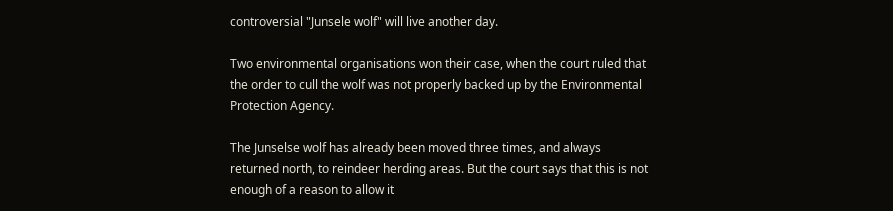controversial "Junsele wolf" will live another day.

Two environmental organisations won their case, when the court ruled that the order to cull the wolf was not properly backed up by the Environmental Protection Agency.

The Junselse wolf has already been moved three times, and always returned north, to reindeer herding areas. But the court says that this is not enough of a reason to allow it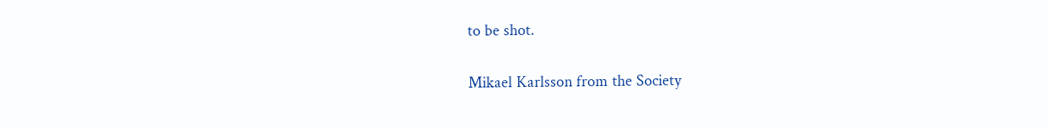to be shot.

Mikael Karlsson from the Society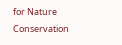for Nature Conservation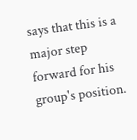says that this is a major step forward for his group's position.